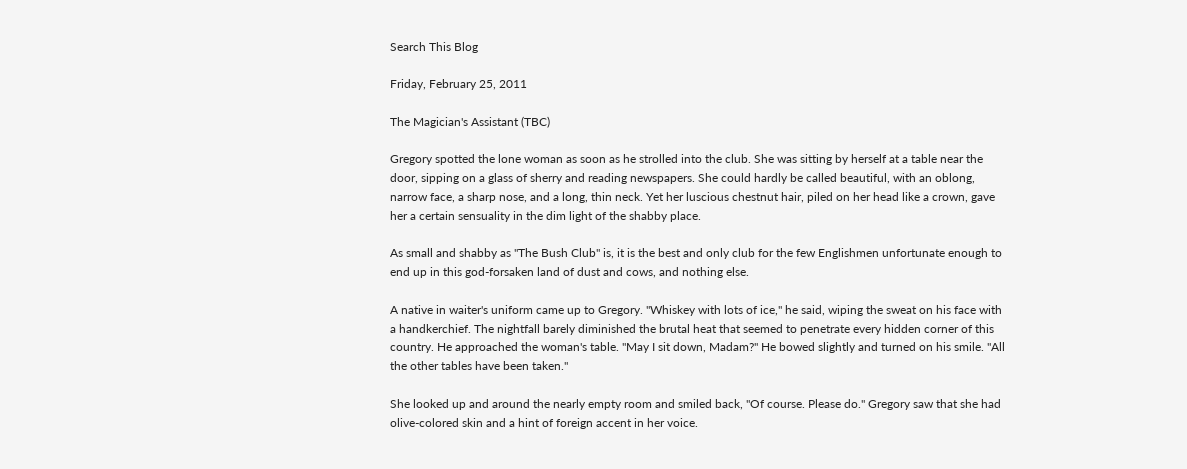Search This Blog

Friday, February 25, 2011

The Magician's Assistant (TBC)

Gregory spotted the lone woman as soon as he strolled into the club. She was sitting by herself at a table near the door, sipping on a glass of sherry and reading newspapers. She could hardly be called beautiful, with an oblong, narrow face, a sharp nose, and a long, thin neck. Yet her luscious chestnut hair, piled on her head like a crown, gave her a certain sensuality in the dim light of the shabby place.

As small and shabby as "The Bush Club" is, it is the best and only club for the few Englishmen unfortunate enough to end up in this god-forsaken land of dust and cows, and nothing else.

A native in waiter's uniform came up to Gregory. "Whiskey with lots of ice," he said, wiping the sweat on his face with a handkerchief. The nightfall barely diminished the brutal heat that seemed to penetrate every hidden corner of this country. He approached the woman's table. "May I sit down, Madam?" He bowed slightly and turned on his smile. "All the other tables have been taken."

She looked up and around the nearly empty room and smiled back, "Of course. Please do." Gregory saw that she had olive-colored skin and a hint of foreign accent in her voice.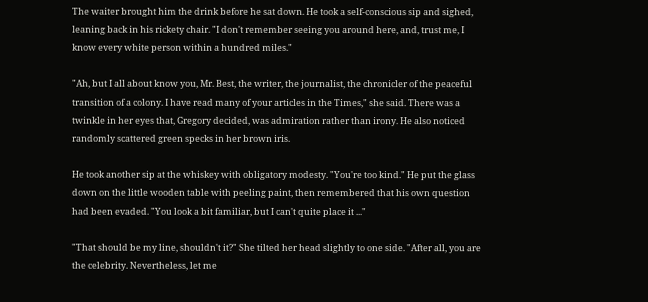The waiter brought him the drink before he sat down. He took a self-conscious sip and sighed, leaning back in his rickety chair. "I don't remember seeing you around here, and, trust me, I know every white person within a hundred miles."

"Ah, but I all about know you, Mr. Best, the writer, the journalist, the chronicler of the peaceful transition of a colony. I have read many of your articles in the Times," she said. There was a twinkle in her eyes that, Gregory decided, was admiration rather than irony. He also noticed randomly scattered green specks in her brown iris.

He took another sip at the whiskey with obligatory modesty. "You're too kind." He put the glass down on the little wooden table with peeling paint, then remembered that his own question had been evaded. "You look a bit familiar, but I can't quite place it ..."

"That should be my line, shouldn't it?" She tilted her head slightly to one side. "After all, you are the celebrity. Nevertheless, let me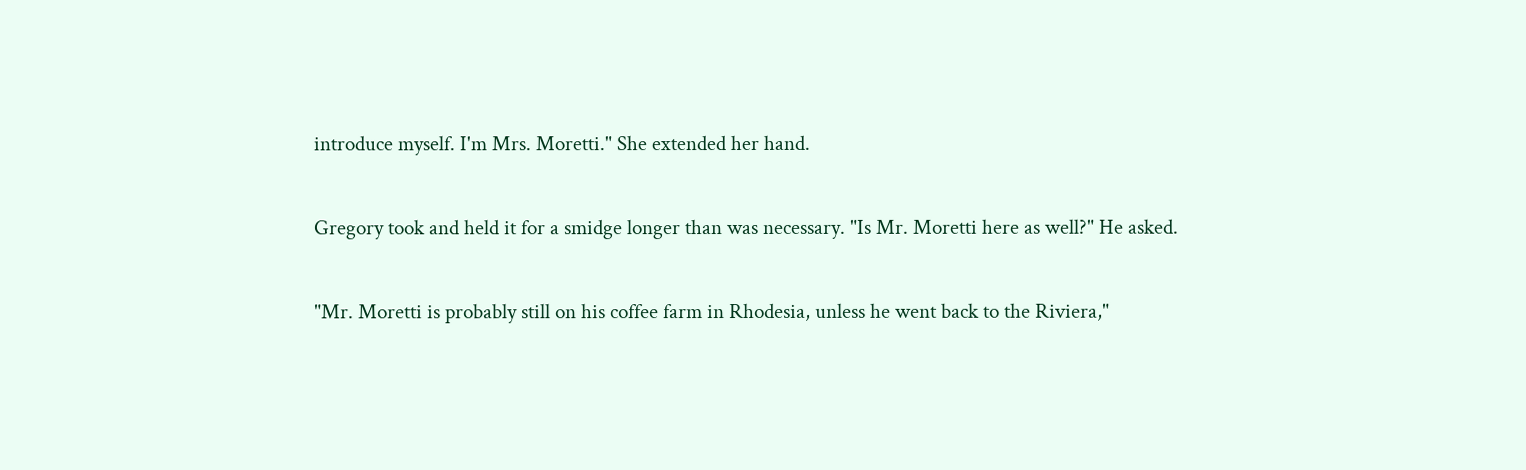introduce myself. I'm Mrs. Moretti." She extended her hand.

Gregory took and held it for a smidge longer than was necessary. "Is Mr. Moretti here as well?" He asked.

"Mr. Moretti is probably still on his coffee farm in Rhodesia, unless he went back to the Riviera,"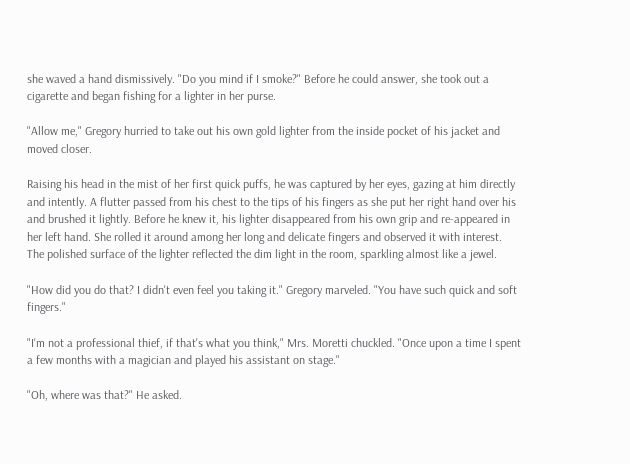she waved a hand dismissively. "Do you mind if I smoke?" Before he could answer, she took out a cigarette and began fishing for a lighter in her purse.

"Allow me," Gregory hurried to take out his own gold lighter from the inside pocket of his jacket and moved closer.

Raising his head in the mist of her first quick puffs, he was captured by her eyes, gazing at him directly and intently. A flutter passed from his chest to the tips of his fingers as she put her right hand over his and brushed it lightly. Before he knew it, his lighter disappeared from his own grip and re-appeared in her left hand. She rolled it around among her long and delicate fingers and observed it with interest. The polished surface of the lighter reflected the dim light in the room, sparkling almost like a jewel.

"How did you do that? I didn't even feel you taking it." Gregory marveled. "You have such quick and soft fingers."

"I'm not a professional thief, if that's what you think," Mrs. Moretti chuckled. "Once upon a time I spent a few months with a magician and played his assistant on stage."

"Oh, where was that?" He asked.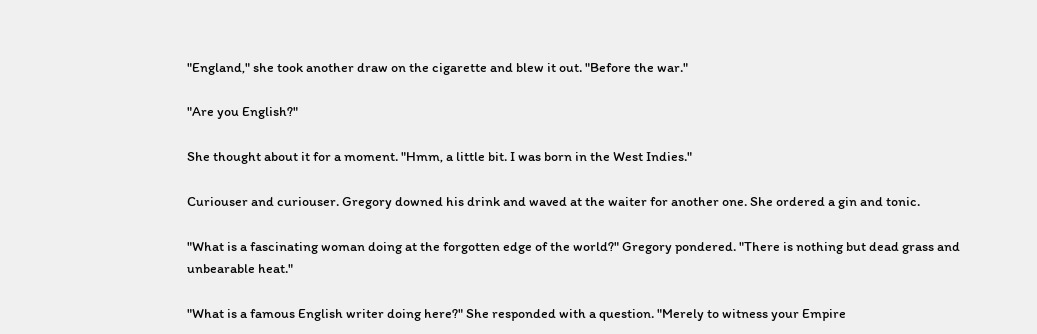"England," she took another draw on the cigarette and blew it out. "Before the war."

"Are you English?"

She thought about it for a moment. "Hmm, a little bit. I was born in the West Indies."

Curiouser and curiouser. Gregory downed his drink and waved at the waiter for another one. She ordered a gin and tonic.

"What is a fascinating woman doing at the forgotten edge of the world?" Gregory pondered. "There is nothing but dead grass and unbearable heat."

"What is a famous English writer doing here?" She responded with a question. "Merely to witness your Empire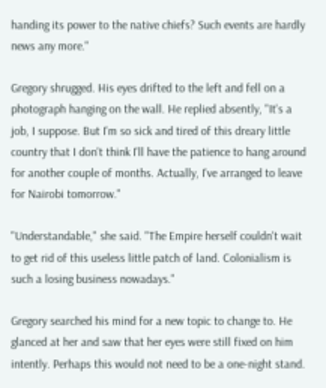handing its power to the native chiefs? Such events are hardly news any more."

Gregory shrugged. His eyes drifted to the left and fell on a photograph hanging on the wall. He replied absently, "It's a job, I suppose. But I'm so sick and tired of this dreary little country that I don't think I'll have the patience to hang around for another couple of months. Actually, I've arranged to leave for Nairobi tomorrow."

"Understandable," she said. "The Empire herself couldn't wait to get rid of this useless little patch of land. Colonialism is such a losing business nowadays."

Gregory searched his mind for a new topic to change to. He glanced at her and saw that her eyes were still fixed on him intently. Perhaps this would not need to be a one-night stand.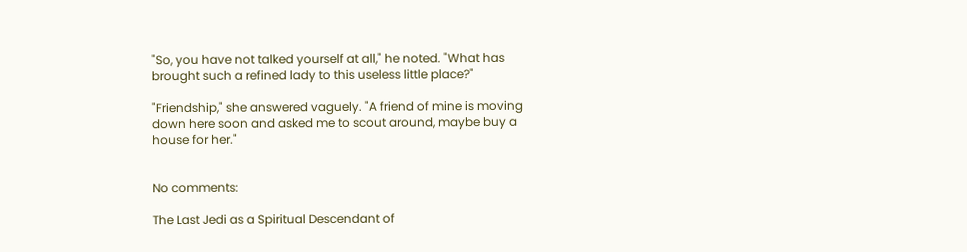"So, you have not talked yourself at all," he noted. "What has brought such a refined lady to this useless little place?"

"Friendship," she answered vaguely. "A friend of mine is moving down here soon and asked me to scout around, maybe buy a house for her."


No comments:

The Last Jedi as a Spiritual Descendant of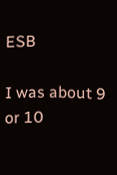ESB

I was about 9 or 10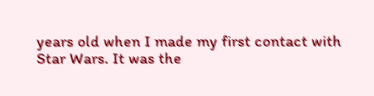years old when I made my first contact with Star Wars. It was the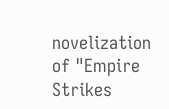novelization of "Empire Strikes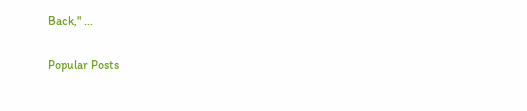Back," ...

Popular Posts